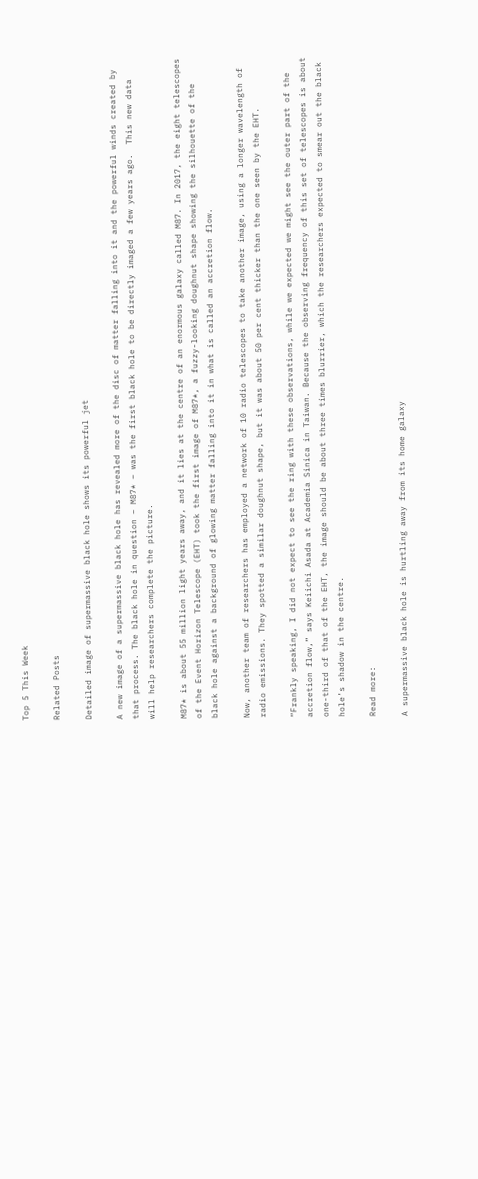Top 5 This Week

Related Posts

Detailed image of supermassive black hole shows its powerful jet

A new image of a supermassive black hole has revealed more of the disc of matter falling into it and the powerful winds created by that process. The black hole in question – M87* – was the first black hole to be directly imaged a few years ago.  This new data will help researchers complete the picture.

M87* is about 55 million light years away, and it lies at the centre of an enormous galaxy called M87. In 2017, the eight telescopes of the Event Horizon Telescope (EHT) took the first image of M87*, a fuzzy-looking doughnut shape showing the silhouette of the black hole against a background of glowing matter falling into it in what is called an accretion flow.

Now, another team of researchers has employed a network of 10 radio telescopes to take another image, using a longer wavelength of radio emissions. They spotted a similar doughnut shape, but it was about 50 per cent thicker than the one seen by the EHT.

“Frankly speaking, I did not expect to see the ring with these observations, while we expected we might see the outer part of the accretion flow,” says Keiichi Asada at Academia Sinica in Taiwan. Because the observing frequency of this set of telescopes is about one-third of that of the EHT, the image should be about three times blurrier, which the researchers expected to smear out the black hole’s shadow in the centre.

Read more:

A supermassive black hole is hurtling away from its home galaxy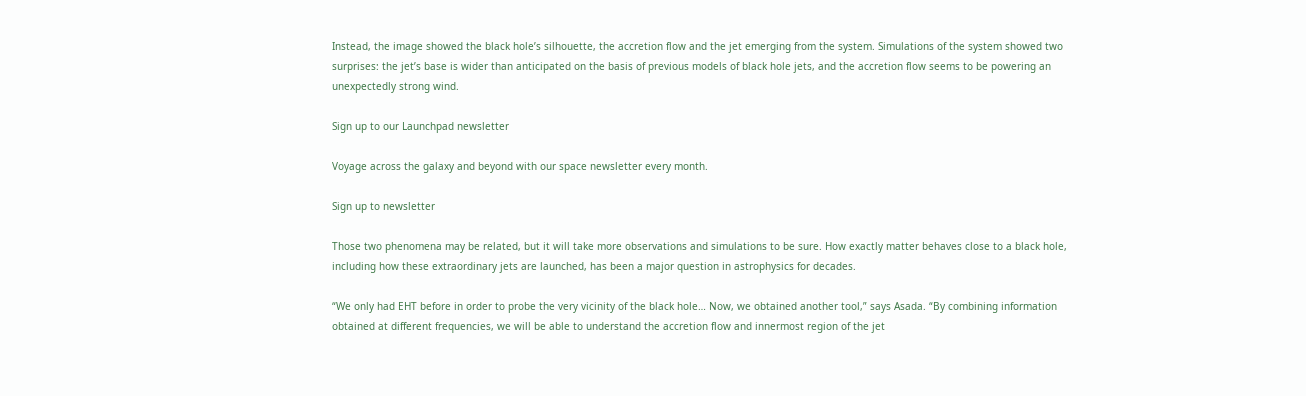Instead, the image showed the black hole’s silhouette, the accretion flow and the jet emerging from the system. Simulations of the system showed two surprises: the jet’s base is wider than anticipated on the basis of previous models of black hole jets, and the accretion flow seems to be powering an unexpectedly strong wind.

Sign up to our Launchpad newsletter

Voyage across the galaxy and beyond with our space newsletter every month.

Sign up to newsletter

Those two phenomena may be related, but it will take more observations and simulations to be sure. How exactly matter behaves close to a black hole, including how these extraordinary jets are launched, has been a major question in astrophysics for decades.

“We only had EHT before in order to probe the very vicinity of the black hole… Now, we obtained another tool,” says Asada. “By combining information obtained at different frequencies, we will be able to understand the accretion flow and innermost region of the jet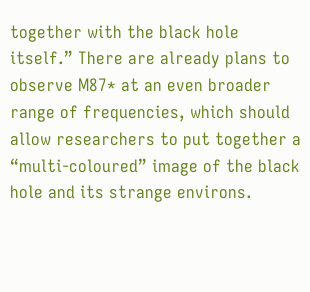together with the black hole itself.” There are already plans to observe M87* at an even broader range of frequencies, which should allow researchers to put together a “multi-coloured” image of the black hole and its strange environs.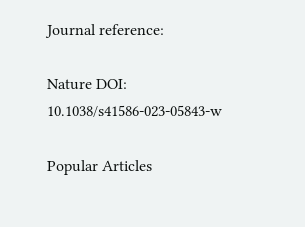Journal reference:

Nature DOI: 10.1038/s41586-023-05843-w

Popular Articles